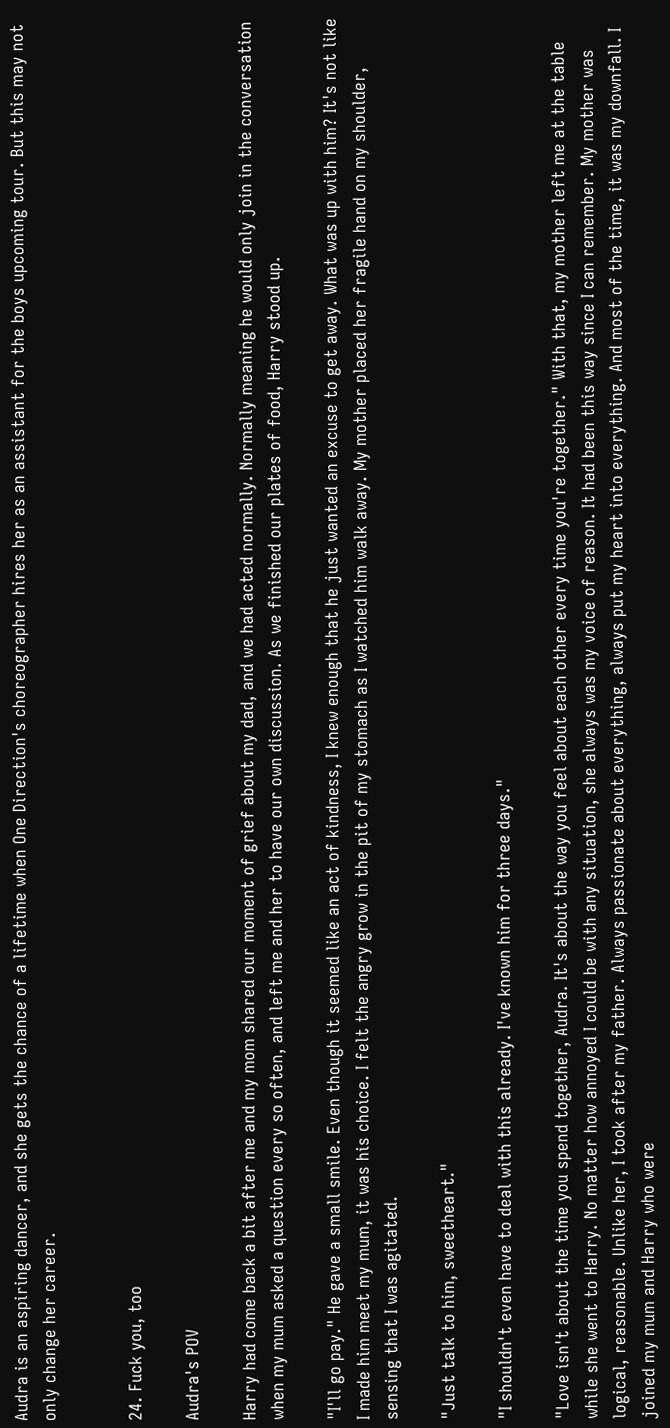Audra is an aspiring dancer, and she gets the chance of a lifetime when One Direction's choreographer hires her as an assistant for the boys upcoming tour. But this may not only change her career.


24. Fuck you, too

Audra's POV

Harry had come back a bit after me and my mom shared our moment of grief about my dad, and we had acted normally. Normally meaning he would only join in the conversation when my mum asked a question every so often, and left me and her to have our own discussion. As we finished our plates of food, Harry stood up.

"I'll go pay." He gave a small smile. Even though it seemed like an act of kindness, I knew enough that he just wanted an excuse to get away. What was up with him? It's not like I made him meet my mum, it was his choice. I felt the angry grow in the pit of my stomach as I watched him walk away. My mother placed her fragile hand on my shoulder, sensing that I was agitated.

"Just talk to him, sweetheart."

"I shouldn't even have to deal with this already. I've known him for three days."

"Love isn't about the time you spend together, Audra. It's about the way you feel about each other every time you're together." With that, my mother left me at the table while she went to Harry. No matter how annoyed I could be with any situation, she always was my voice of reason. It had been this way since I can remember. My mother was logical, reasonable. Unlike her, I took after my father. Always passionate about everything, always put my heart into everything. And most of the time, it was my downfall. I joined my mum and Harry who were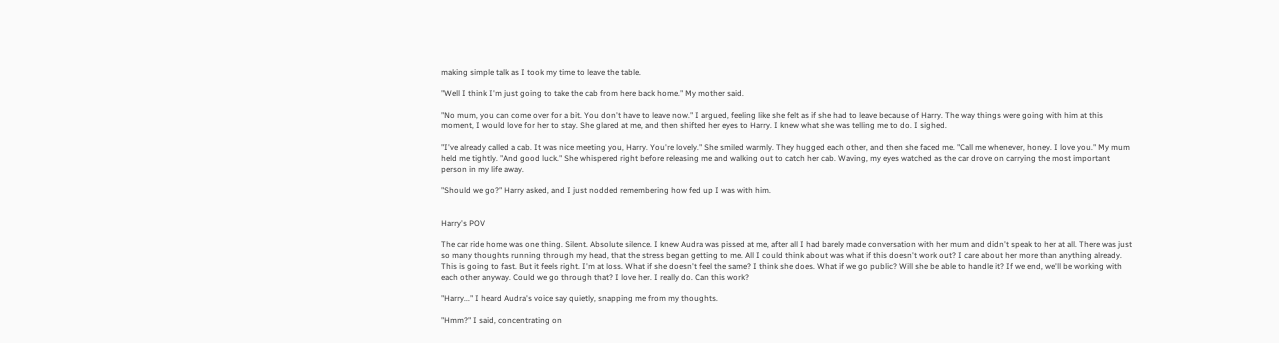making simple talk as I took my time to leave the table.

"Well I think I'm just going to take the cab from here back home." My mother said.

"No mum, you can come over for a bit. You don't have to leave now." I argued, feeling like she felt as if she had to leave because of Harry. The way things were going with him at this moment, I would love for her to stay. She glared at me, and then shifted her eyes to Harry. I knew what she was telling me to do. I sighed.

"I've already called a cab. It was nice meeting you, Harry. You're lovely." She smiled warmly. They hugged each other, and then she faced me. "Call me whenever, honey. I love you." My mum held me tightly. "And good luck." She whispered right before releasing me and walking out to catch her cab. Waving, my eyes watched as the car drove on carrying the most important person in my life away.

"Should we go?" Harry asked, and I just nodded remembering how fed up I was with him.


Harry's POV

The car ride home was one thing. Silent. Absolute silence. I knew Audra was pissed at me, after all I had barely made conversation with her mum and didn't speak to her at all. There was just so many thoughts running through my head, that the stress began getting to me. All I could think about was what if this doesn't work out? I care about her more than anything already. This is going to fast. But it feels right. I'm at loss. What if she doesn't feel the same? I think she does. What if we go public? Will she be able to handle it? If we end, we'll be working with each other anyway. Could we go through that? I love her. I really do. Can this work?

"Harry..." I heard Audra's voice say quietly, snapping me from my thoughts.

"Hmm?" I said, concentrating on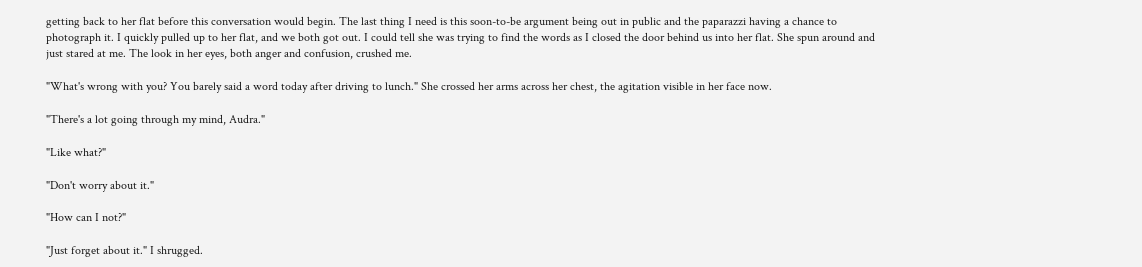getting back to her flat before this conversation would begin. The last thing I need is this soon-to-be argument being out in public and the paparazzi having a chance to photograph it. I quickly pulled up to her flat, and we both got out. I could tell she was trying to find the words as I closed the door behind us into her flat. She spun around and just stared at me. The look in her eyes, both anger and confusion, crushed me.

"What's wrong with you? You barely said a word today after driving to lunch." She crossed her arms across her chest, the agitation visible in her face now.

"There's a lot going through my mind, Audra."

"Like what?"

"Don't worry about it."

"How can I not?"

"Just forget about it." I shrugged.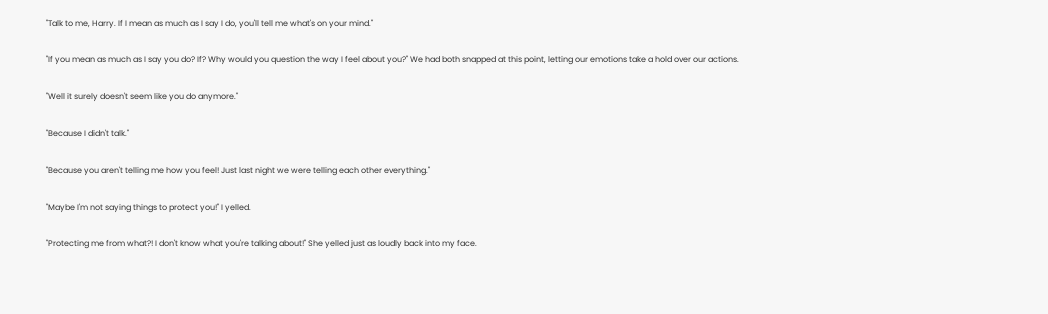"Talk to me, Harry. If I mean as much as I say I do, you'll tell me what's on your mind."

"If you mean as much as I say you do? If? Why would you question the way I feel about you?" We had both snapped at this point, letting our emotions take a hold over our actions.

"Well it surely doesn't seem like you do anymore."

"Because I didn't talk."

"Because you aren't telling me how you feel! Just last night we were telling each other everything."

"Maybe I'm not saying things to protect you!" I yelled.

"Protecting me from what?! I don't know what you're talking about!" She yelled just as loudly back into my face.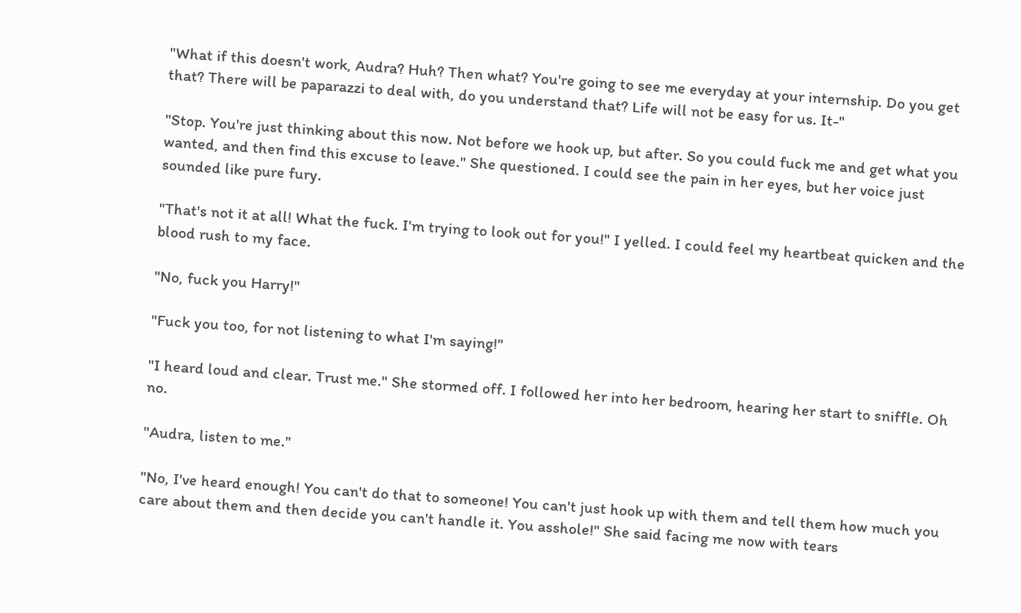"What if this doesn't work, Audra? Huh? Then what? You're going to see me everyday at your internship. Do you get that? There will be paparazzi to deal with, do you understand that? Life will not be easy for us. It-"

"Stop. You're just thinking about this now. Not before we hook up, but after. So you could fuck me and get what you wanted, and then find this excuse to leave." She questioned. I could see the pain in her eyes, but her voice just sounded like pure fury.

"That's not it at all! What the fuck. I'm trying to look out for you!" I yelled. I could feel my heartbeat quicken and the blood rush to my face.

"No, fuck you Harry!"

"Fuck you too, for not listening to what I'm saying!"

"I heard loud and clear. Trust me." She stormed off. I followed her into her bedroom, hearing her start to sniffle. Oh no.

"Audra, listen to me."

"No, I've heard enough! You can't do that to someone! You can't just hook up with them and tell them how much you care about them and then decide you can't handle it. You asshole!" She said facing me now with tears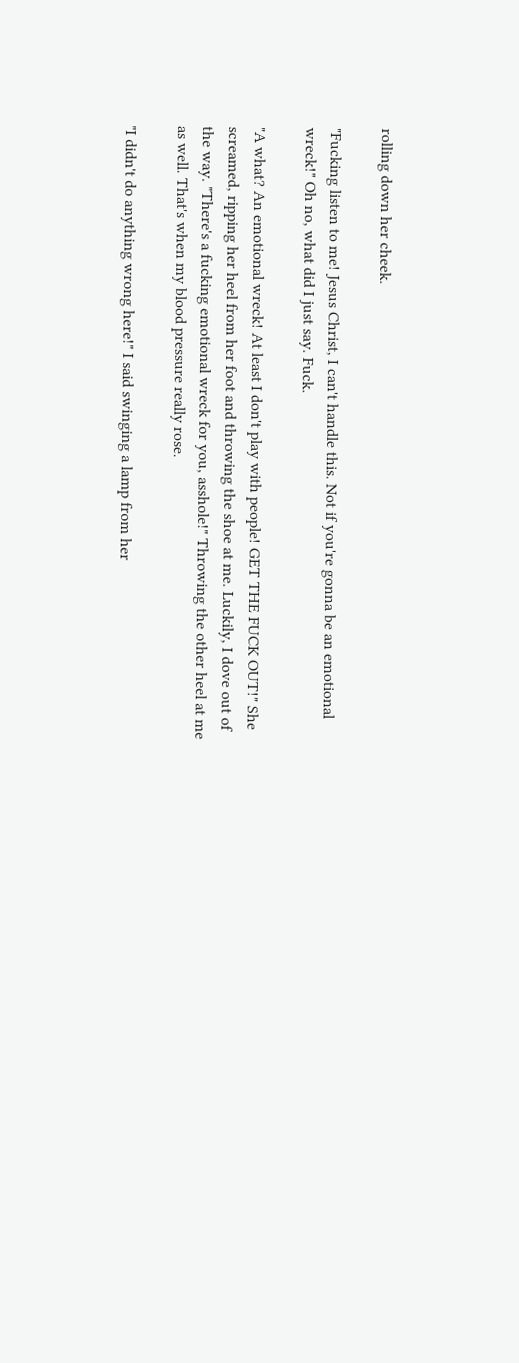rolling down her cheek.

"Fucking listen to me! Jesus Christ, I can't handle this. Not if you're gonna be an emotional wreck!" Oh no, what did I just say. Fuck.

"A what? An emotional wreck! At least I don't play with people! GET THE FUCK OUT!" She screamed, ripping her heel from her foot and throwing the shoe at me. Luckily, I dove out of the way. "There's a fucking emotional wreck for you, asshole!" Throwing the other heel at me as well. That's when my blood pressure really rose.

"I didn't do anything wrong here!" I said swinging a lamp from her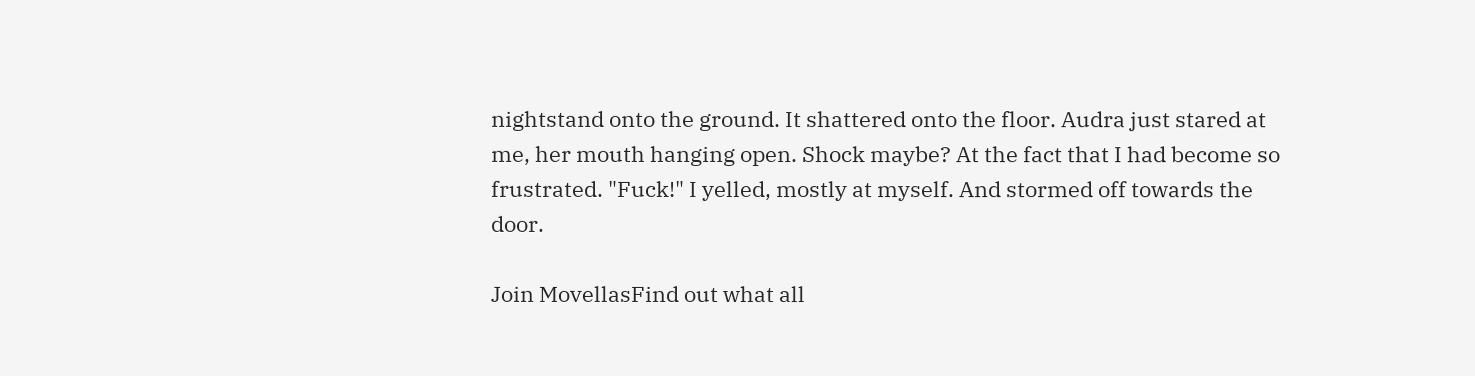nightstand onto the ground. It shattered onto the floor. Audra just stared at me, her mouth hanging open. Shock maybe? At the fact that I had become so frustrated. "Fuck!" I yelled, mostly at myself. And stormed off towards the door.

Join MovellasFind out what all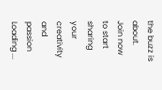the buzz is about. Join now to start sharing your creativity and passion
Loading ...